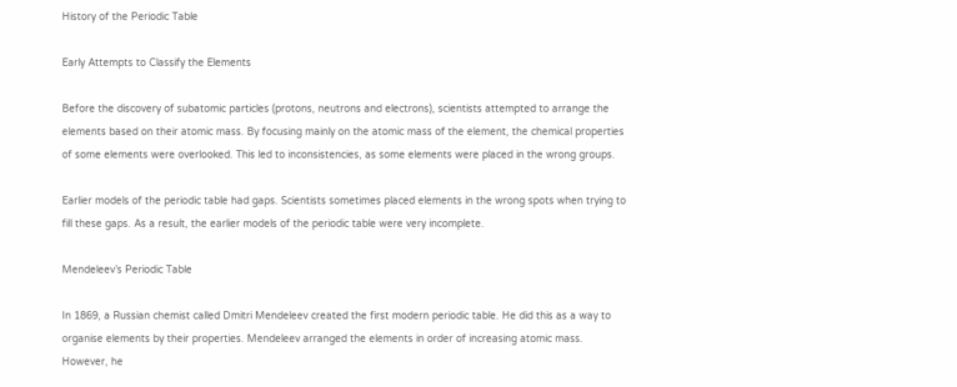History of the Periodic Table

Early Attempts to Classify the Elements

Before the discovery of subatomic particles (protons, neutrons and electrons), scientists attempted to arrange the elements based on their atomic mass. By focusing mainly on the atomic mass of the element, the chemical properties of some elements were overlooked. This led to inconsistencies, as some elements were placed in the wrong groups.

Earlier models of the periodic table had gaps. Scientists sometimes placed elements in the wrong spots when trying to fill these gaps. As a result, the earlier models of the periodic table were very incomplete.

Mendeleev’s Periodic Table

In 1869, a Russian chemist called Dmitri Mendeleev created the first modern periodic table. He did this as a way to organise elements by their properties. Mendeleev arranged the elements in order of increasing atomic mass. However, he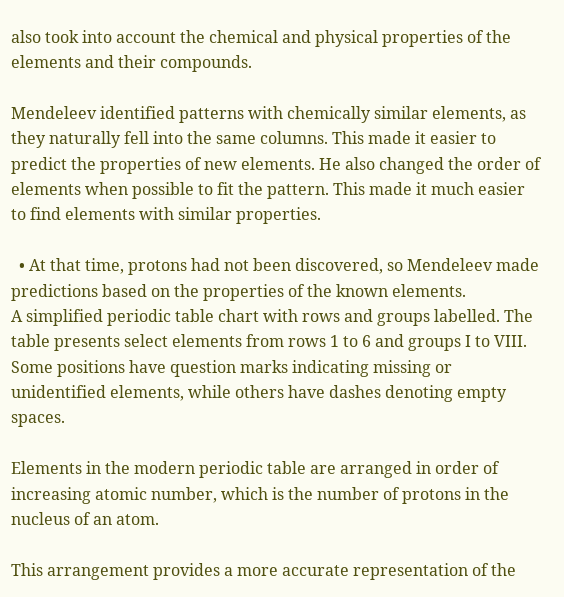also took into account the chemical and physical properties of the elements and their compounds.

Mendeleev identified patterns with chemically similar elements, as they naturally fell into the same columns. This made it easier to predict the properties of new elements. He also changed the order of elements when possible to fit the pattern. This made it much easier to find elements with similar properties.

  • At that time, protons had not been discovered, so Mendeleev made predictions based on the properties of the known elements.
A simplified periodic table chart with rows and groups labelled. The table presents select elements from rows 1 to 6 and groups I to VIII. Some positions have question marks indicating missing or unidentified elements, while others have dashes denoting empty spaces.

Elements in the modern periodic table are arranged in order of increasing atomic number, which is the number of protons in the nucleus of an atom.

This arrangement provides a more accurate representation of the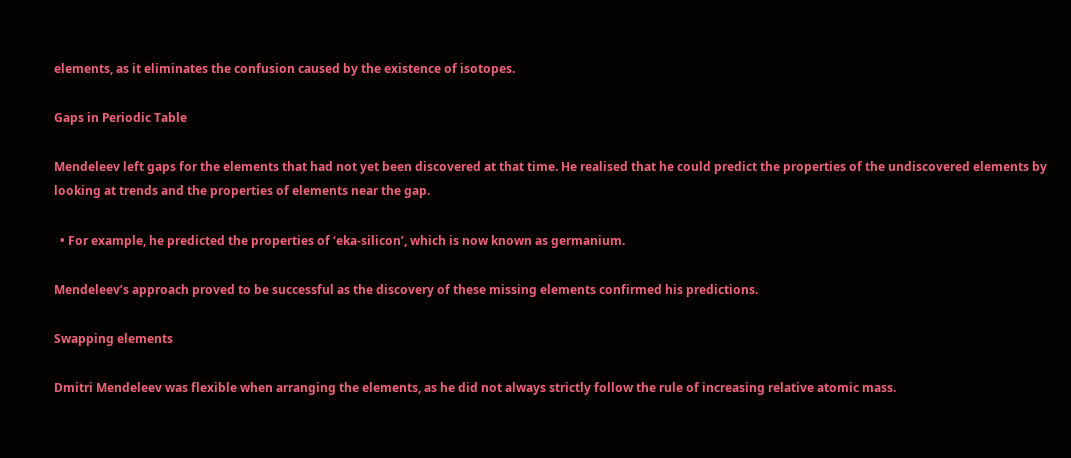elements, as it eliminates the confusion caused by the existence of isotopes.

Gaps in Periodic Table

Mendeleev left gaps for the elements that had not yet been discovered at that time. He realised that he could predict the properties of the undiscovered elements by looking at trends and the properties of elements near the gap.

  • For example, he predicted the properties of ‘eka-silicon’, which is now known as germanium.

Mendeleev’s approach proved to be successful as the discovery of these missing elements confirmed his predictions.

Swapping elements

Dmitri Mendeleev was flexible when arranging the elements, as he did not always strictly follow the rule of increasing relative atomic mass.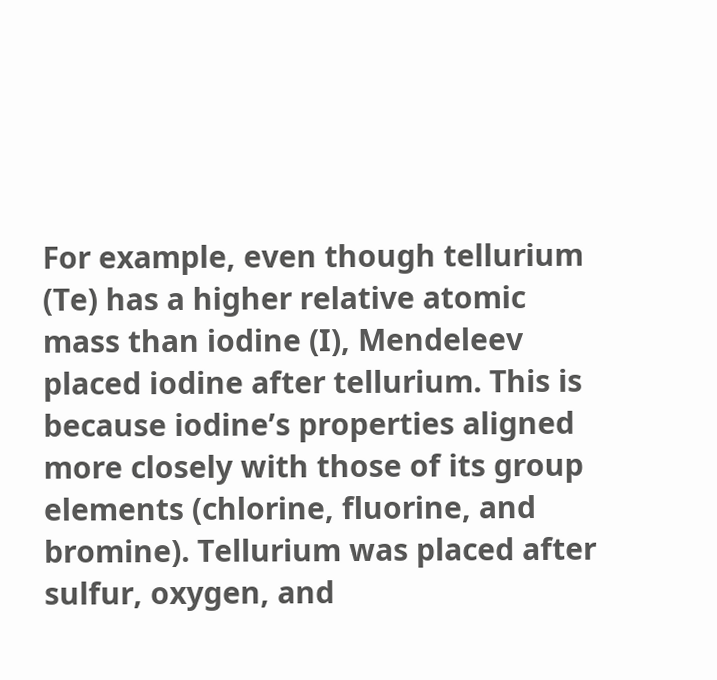For example, even though tellurium (Te) has a higher relative atomic mass than iodine (I), Mendeleev placed iodine after tellurium. This is because iodine’s properties aligned more closely with those of its group elements (chlorine, fluorine, and bromine). Tellurium was placed after sulfur, oxygen, and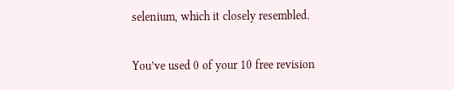selenium, which it closely resembled.

You’ve used 0 of your 10 free revision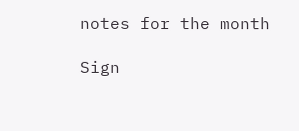notes for the month

Sign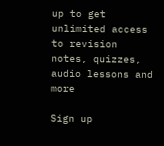up to get unlimited access to revision notes, quizzes, audio lessons and more

Sign up